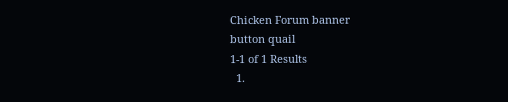Chicken Forum banner
button quail
1-1 of 1 Results
  1.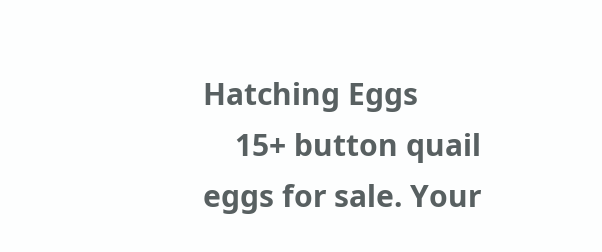Hatching Eggs
    15+ button quail eggs for sale. Your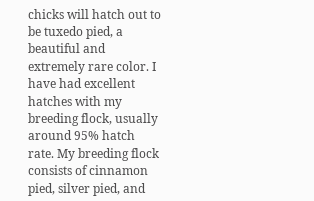chicks will hatch out to be tuxedo pied, a beautiful and extremely rare color. I have had excellent hatches with my breeding flock, usually around 95% hatch rate. My breeding flock consists of cinnamon pied, silver pied, and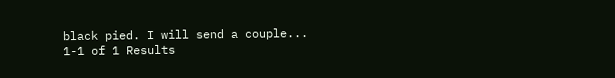black pied. I will send a couple...
1-1 of 1 Results